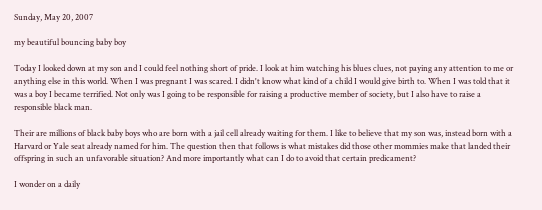Sunday, May 20, 2007

my beautiful bouncing baby boy

Today I looked down at my son and I could feel nothing short of pride. I look at him watching his blues clues, not paying any attention to me or anything else in this world. When I was pregnant I was scared. I didn't know what kind of a child I would give birth to. When I was told that it was a boy I became terrified. Not only was I going to be responsible for raising a productive member of society, but I also have to raise a responsible black man.

Their are millions of black baby boys who are born with a jail cell already waiting for them. I like to believe that my son was, instead born with a Harvard or Yale seat already named for him. The question then that follows is what mistakes did those other mommies make that landed their offspring in such an unfavorable situation? And more importantly what can I do to avoid that certain predicament?

I wonder on a daily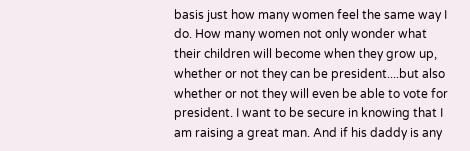basis just how many women feel the same way I do. How many women not only wonder what their children will become when they grow up, whether or not they can be president....but also whether or not they will even be able to vote for president. I want to be secure in knowing that I am raising a great man. And if his daddy is any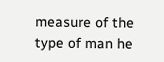measure of the type of man he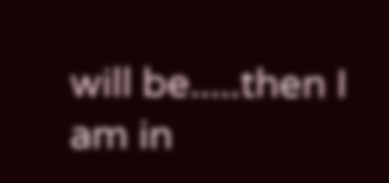will be.....then I am in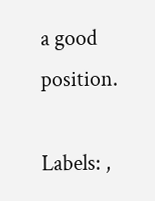a good position.

Labels: ,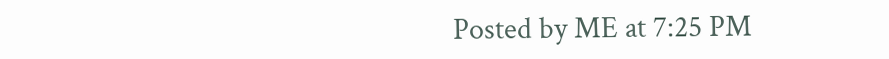Posted by ME at 7:25 PM